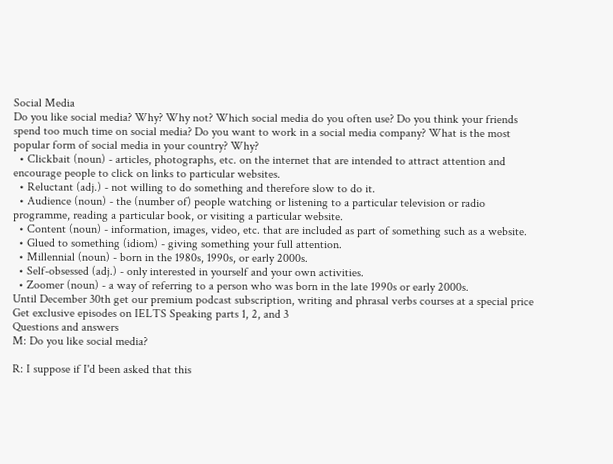Social Media
Do you like social media? Why? Why not? Which social media do you often use? Do you think your friends spend too much time on social media? Do you want to work in a social media company? What is the most popular form of social media in your country? Why?
  • Clickbait (noun) - articles, photographs, etc. on the internet that are intended to attract attention and encourage people to click on links to particular websites.
  • Reluctant (adj.) - not willing to do something and therefore slow to do it.
  • Audience (noun) - the (number of) people watching or listening to a particular television or radio programme, reading a particular book, or visiting a particular website.
  • Content (noun) - information, images, video, etc. that are included as part of something such as a website.
  • Glued to something (idiom) - giving something your full attention.
  • Millennial (noun) - born in the 1980s, 1990s, or early 2000s.
  • Self-obsessed (adj.) - only interested in yourself and your own activities.
  • Zoomer (noun) - a way of referring to a person who was born in the late 1990s or early 2000s.
Until December 30th get our premium podcast subscription, writing and phrasal verbs courses at a special price
Get exclusive episodes on IELTS Speaking parts 1, 2, and 3
Questions and answers
M: Do you like social media?

R: I suppose if I'd been asked that this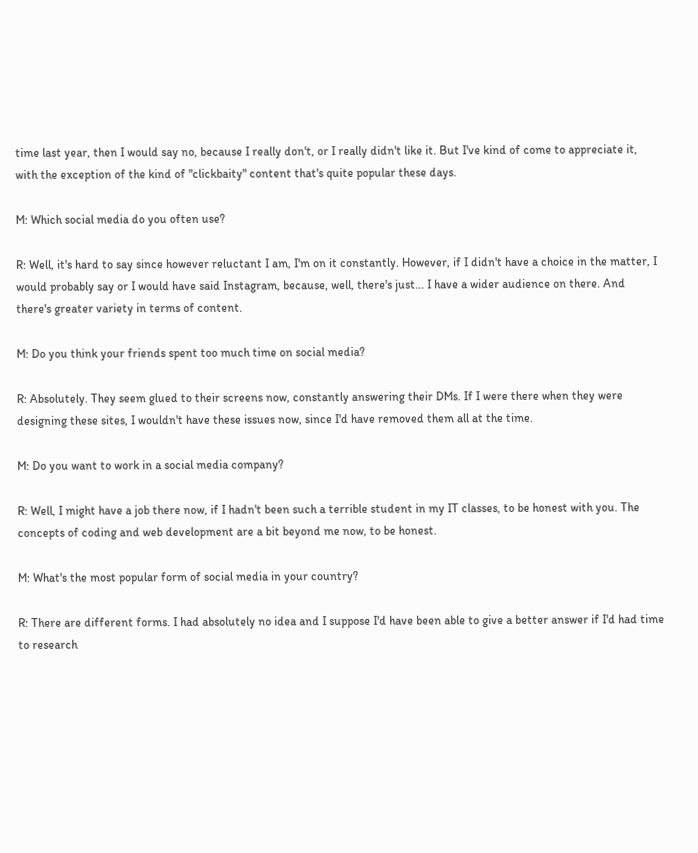time last year, then I would say no, because I really don't, or I really didn't like it. But I've kind of come to appreciate it, with the exception of the kind of "clickbaity" content that's quite popular these days.

M: Which social media do you often use?

R: Well, it's hard to say since however reluctant I am, I'm on it constantly. However, if I didn't have a choice in the matter, I would probably say or I would have said Instagram, because, well, there's just... I have a wider audience on there. And there's greater variety in terms of content.

M: Do you think your friends spent too much time on social media?

R: Absolutely. They seem glued to their screens now, constantly answering their DMs. If I were there when they were designing these sites, I wouldn't have these issues now, since I'd have removed them all at the time.

M: Do you want to work in a social media company?

R: Well, I might have a job there now, if I hadn't been such a terrible student in my IT classes, to be honest with you. The concepts of coding and web development are a bit beyond me now, to be honest.

M: What's the most popular form of social media in your country?

R: There are different forms. I had absolutely no idea and I suppose I'd have been able to give a better answer if I'd had time to research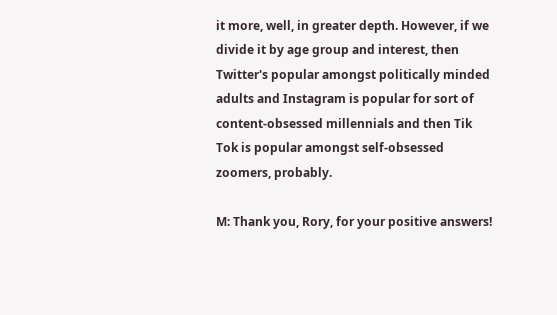it more, well, in greater depth. However, if we divide it by age group and interest, then Twitter's popular amongst politically minded adults and Instagram is popular for sort of content-obsessed millennials and then Tik Tok is popular amongst self-obsessed zoomers, probably.

M: Thank you, Rory, for your positive answers!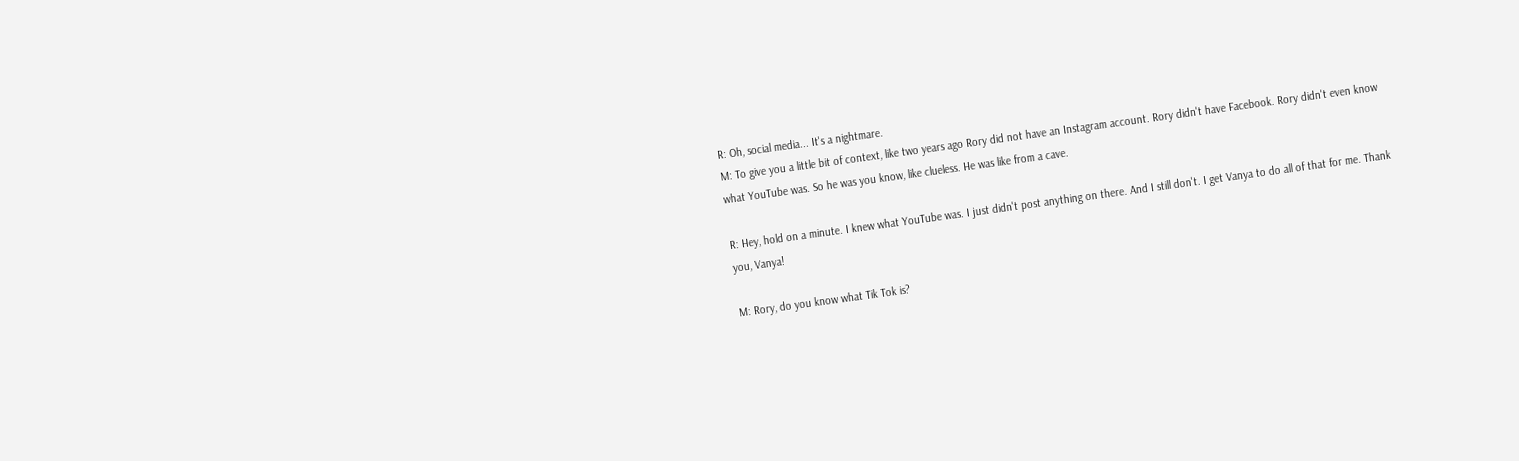R: Oh, social media... It's a nightmare.
M: To give you a little bit of context, like two years ago Rory did not have an Instagram account. Rory didn't have Facebook. Rory didn't even know what YouTube was. So he was you know, like clueless. He was like from a cave.

R: Hey, hold on a minute. I knew what YouTube was. I just didn't post anything on there. And I still don't. I get Vanya to do all of that for me. Thank you, Vanya!

M: Rory, do you know what Tik Tok is?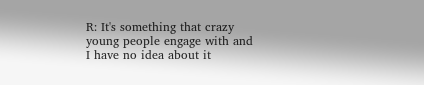R: It's something that crazy young people engage with and I have no idea about it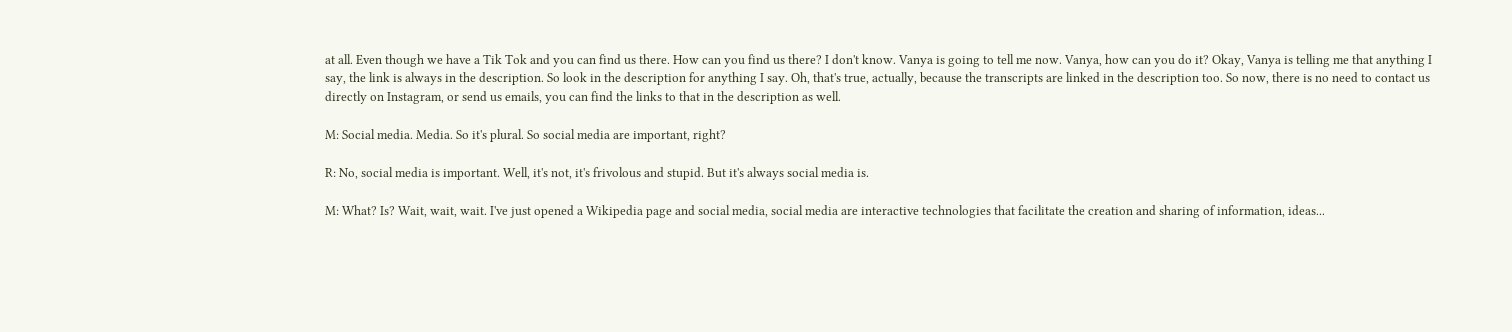at all. Even though we have a Tik Tok and you can find us there. How can you find us there? I don't know. Vanya is going to tell me now. Vanya, how can you do it? Okay, Vanya is telling me that anything I say, the link is always in the description. So look in the description for anything I say. Oh, that's true, actually, because the transcripts are linked in the description too. So now, there is no need to contact us directly on Instagram, or send us emails, you can find the links to that in the description as well.

M: Social media. Media. So it's plural. So social media are important, right?

R: No, social media is important. Well, it's not, it's frivolous and stupid. But it's always social media is.

M: What? Is? Wait, wait, wait. I've just opened a Wikipedia page and social media, social media are interactive technologies that facilitate the creation and sharing of information, ideas...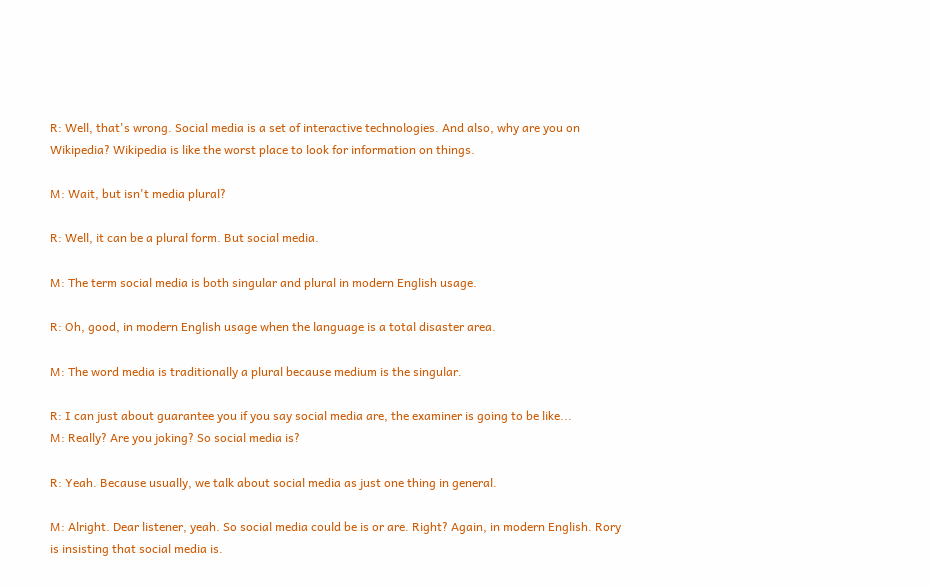R: Well, that's wrong. Social media is a set of interactive technologies. And also, why are you on Wikipedia? Wikipedia is like the worst place to look for information on things.

M: Wait, but isn't media plural?

R: Well, it can be a plural form. But social media.

M: The term social media is both singular and plural in modern English usage.

R: Oh, good, in modern English usage when the language is a total disaster area.

M: The word media is traditionally a plural because medium is the singular.

R: I can just about guarantee you if you say social media are, the examiner is going to be like...
M: Really? Are you joking? So social media is?

R: Yeah. Because usually, we talk about social media as just one thing in general.

M: Alright. Dear listener, yeah. So social media could be is or are. Right? Again, in modern English. Rory is insisting that social media is.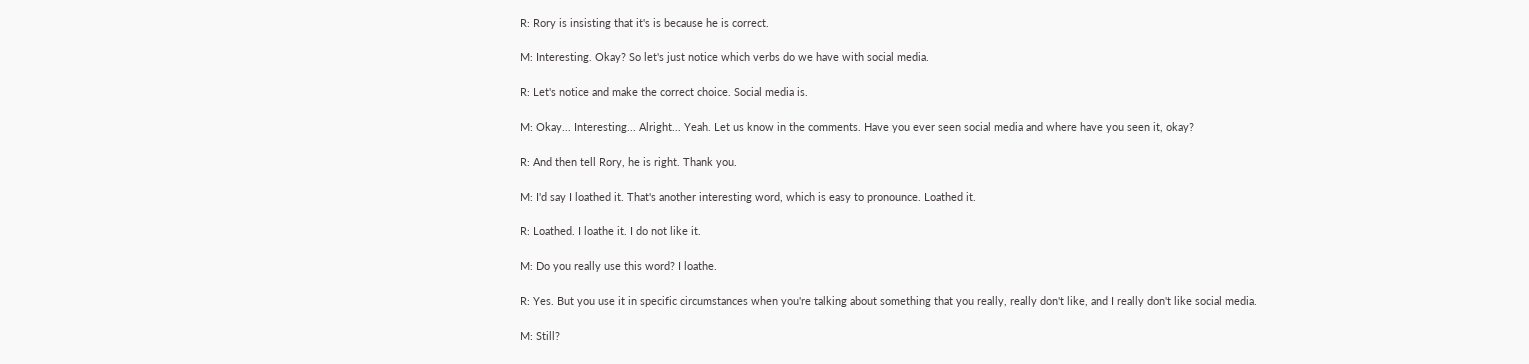R: Rory is insisting that it's is because he is correct.

M: Interesting. Okay? So let's just notice which verbs do we have with social media.

R: Let's notice and make the correct choice. Social media is.

M: Okay... Interesting... Alright... Yeah. Let us know in the comments. Have you ever seen social media and where have you seen it, okay?

R: And then tell Rory, he is right. Thank you.

M: I'd say I loathed it. That's another interesting word, which is easy to pronounce. Loathed it.

R: Loathed. I loathe it. I do not like it.

M: Do you really use this word? I loathe.

R: Yes. But you use it in specific circumstances when you're talking about something that you really, really don't like, and I really don't like social media.

M: Still?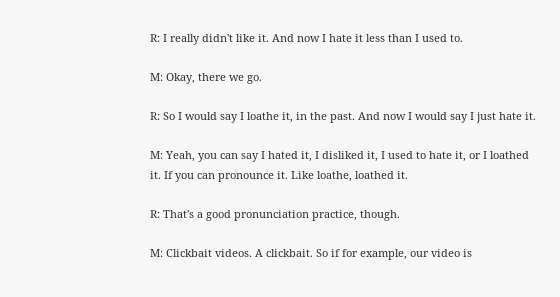R: I really didn't like it. And now I hate it less than I used to.

M: Okay, there we go.

R: So I would say I loathe it, in the past. And now I would say I just hate it.

M: Yeah, you can say I hated it, I disliked it, I used to hate it, or I loathed it. If you can pronounce it. Like loathe, loathed it.

R: That's a good pronunciation practice, though.

M: Clickbait videos. A clickbait. So if for example, our video is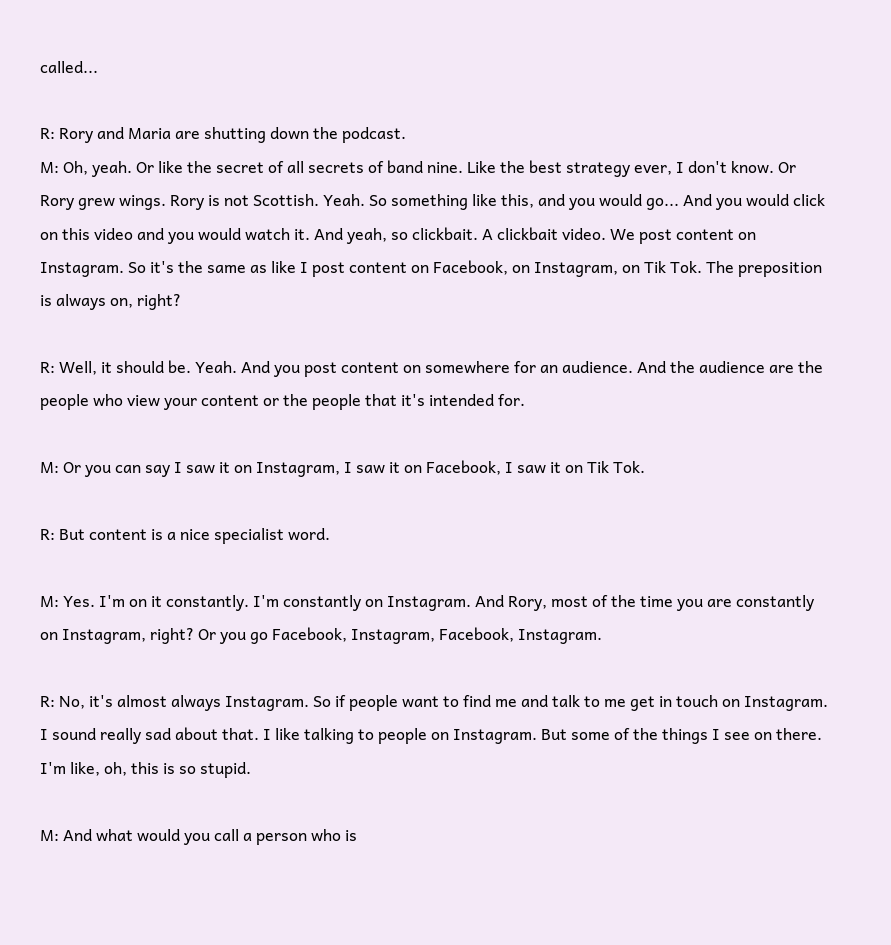called...

R: Rory and Maria are shutting down the podcast.
M: Oh, yeah. Or like the secret of all secrets of band nine. Like the best strategy ever, I don't know. Or Rory grew wings. Rory is not Scottish. Yeah. So something like this, and you would go... And you would click on this video and you would watch it. And yeah, so clickbait. A clickbait video. We post content on Instagram. So it's the same as like I post content on Facebook, on Instagram, on Tik Tok. The preposition is always on, right?

R: Well, it should be. Yeah. And you post content on somewhere for an audience. And the audience are the people who view your content or the people that it's intended for.

M: Or you can say I saw it on Instagram, I saw it on Facebook, I saw it on Tik Tok.

R: But content is a nice specialist word.

M: Yes. I'm on it constantly. I'm constantly on Instagram. And Rory, most of the time you are constantly on Instagram, right? Or you go Facebook, Instagram, Facebook, Instagram.

R: No, it's almost always Instagram. So if people want to find me and talk to me get in touch on Instagram. I sound really sad about that. I like talking to people on Instagram. But some of the things I see on there. I'm like, oh, this is so stupid.

M: And what would you call a person who is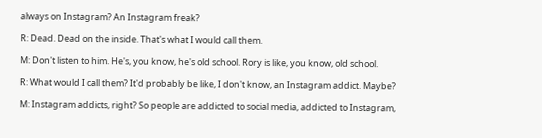always on Instagram? An Instagram freak?

R: Dead. Dead on the inside. That's what I would call them.

M: Don't listen to him. He's, you know, he's old school. Rory is like, you know, old school.

R: What would I call them? It'd probably be like, I don't know, an Instagram addict. Maybe?

M: Instagram addicts, right? So people are addicted to social media, addicted to Instagram,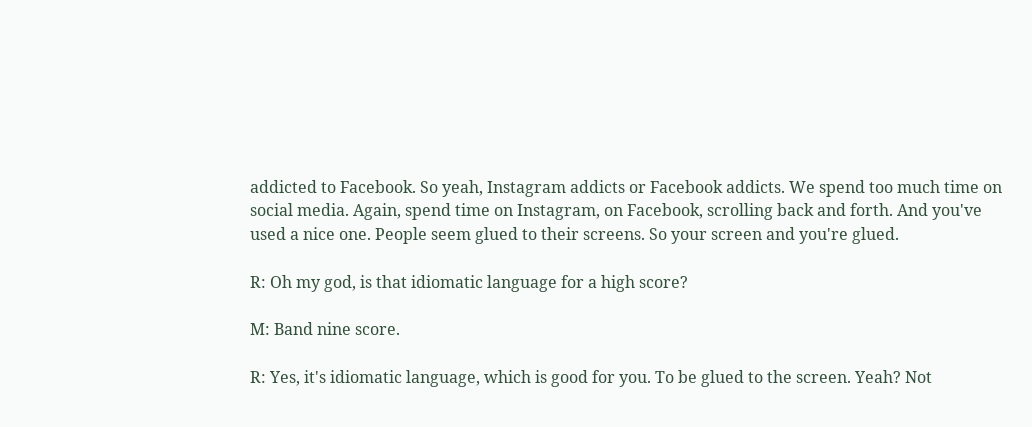addicted to Facebook. So yeah, Instagram addicts or Facebook addicts. We spend too much time on social media. Again, spend time on Instagram, on Facebook, scrolling back and forth. And you've used a nice one. People seem glued to their screens. So your screen and you're glued.

R: Oh my god, is that idiomatic language for a high score?

M: Band nine score.

R: Yes, it's idiomatic language, which is good for you. To be glued to the screen. Yeah? Not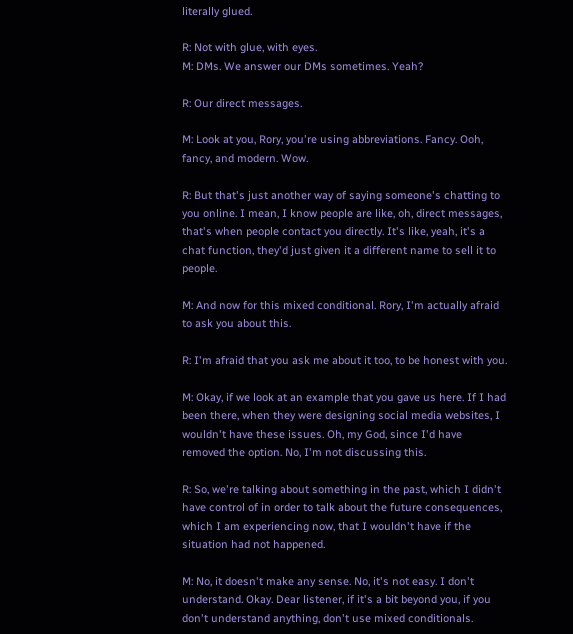literally glued.

R: Not with glue, with eyes.
M: DMs. We answer our DMs sometimes. Yeah?

R: Our direct messages.

M: Look at you, Rory, you're using abbreviations. Fancy. Ooh, fancy, and modern. Wow.

R: But that's just another way of saying someone's chatting to you online. I mean, I know people are like, oh, direct messages, that's when people contact you directly. It's like, yeah, it's a chat function, they'd just given it a different name to sell it to people.

M: And now for this mixed conditional. Rory, I'm actually afraid to ask you about this.

R: I'm afraid that you ask me about it too, to be honest with you.

M: Okay, if we look at an example that you gave us here. If I had been there, when they were designing social media websites, I wouldn't have these issues. Oh, my God, since I'd have removed the option. No, I'm not discussing this.

R: So, we're talking about something in the past, which I didn't have control of in order to talk about the future consequences, which I am experiencing now, that I wouldn't have if the situation had not happened.

M: No, it doesn't make any sense. No, it's not easy. I don't understand. Okay. Dear listener, if it's a bit beyond you, if you don't understand anything, don't use mixed conditionals.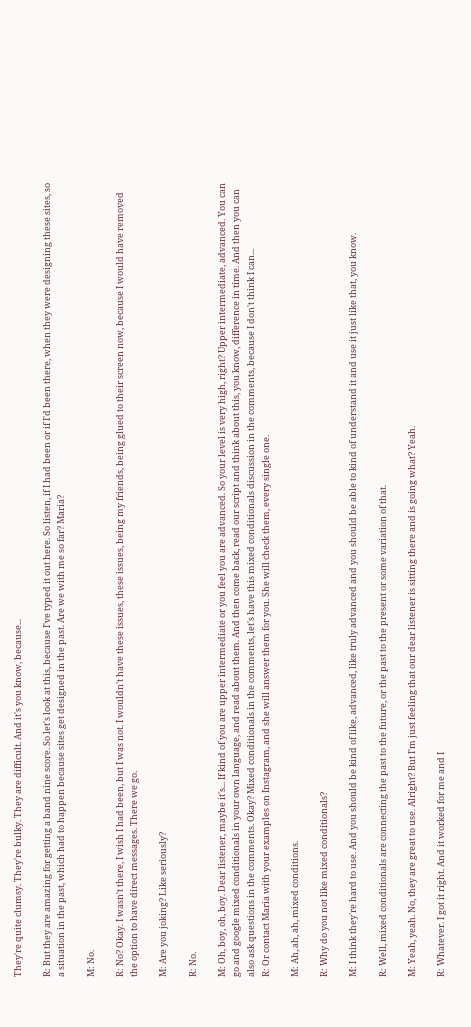They're quite clumsy. They're bulky. They are difficult. And it's you know, because...

R: But they are amazing for getting a band nine score. So let's look at this, because I've typed it out here. So listen, if I had been or if I'd been there, when they were designing these sites, so a situation in the past, which had to happen because sites get designed in the past. Are we with me so far? Maria?

M: No.

R: No? Okay. I wasn't there, I wish I had been, but I was not. I wouldn't have these issues, these issues, being my friends, being glued to their screen now, because I would have removed the option to have direct messages. There we go.

M: Are you joking? Like seriously?

R: No.

M: Oh, boy, oh, boy. Dear listener, maybe it's... If kind of you are upper intermediate or you feel you are advanced. So your level is very high, right? Upper intermediate, advanced. You can go and google mixed conditionals in your own language, and read about them. And then come back, read our script and think about this, you know, difference in time. And then you can also ask questions in the comments. Okay? Mixed conditionals in the comments, let's have this mixed conditionals discussion in the comments, because I don't think I can...
R: Or contact Maria with your examples on Instagram, and she will answer them for you. She will check them, every single one.

M: Ah, ah, ah, mixed conditions.

R: Why do you not like mixed conditionals?

M: I think they're hard to use. And you should be kind of like, advanced, like truly advanced and you should be able to kind of understand it and use it just like that, you know.

R: Well, mixed conditionals are connecting the past to the future, or the past to the present or some variation of that.

M: Yeah, yeah. No, they are great to use. Alright? But I'm just feeling that our dear listener is sitting there and is going what? Yeah.

R: Whatever. I got it right. And it worked for me and I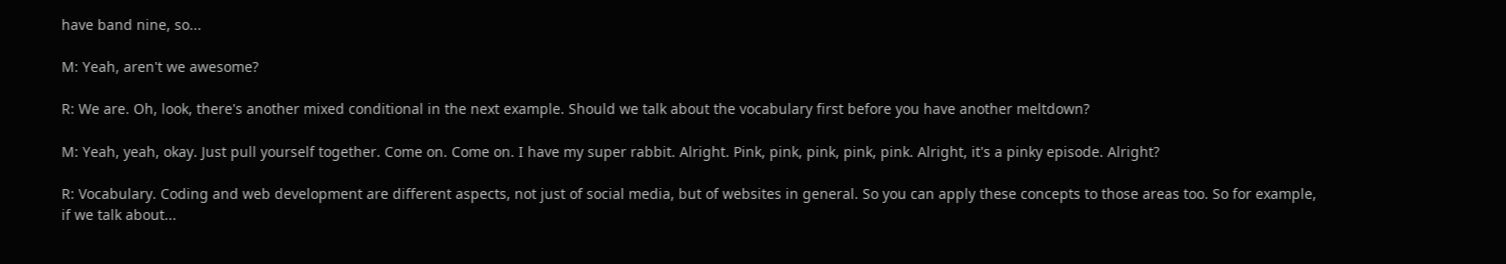have band nine, so...

M: Yeah, aren't we awesome?

R: We are. Oh, look, there's another mixed conditional in the next example. Should we talk about the vocabulary first before you have another meltdown?

M: Yeah, yeah, okay. Just pull yourself together. Come on. Come on. I have my super rabbit. Alright. Pink, pink, pink, pink, pink. Alright, it's a pinky episode. Alright?

R: Vocabulary. Coding and web development are different aspects, not just of social media, but of websites in general. So you can apply these concepts to those areas too. So for example, if we talk about...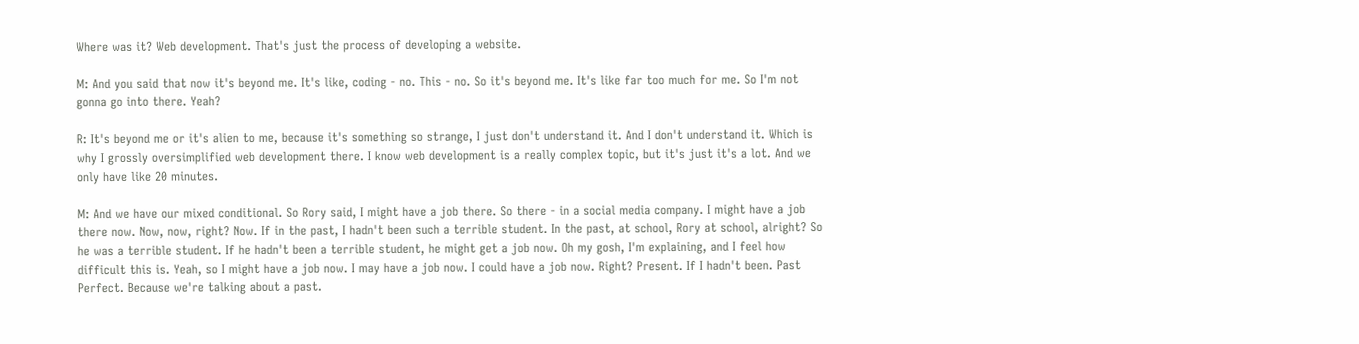Where was it? Web development. That's just the process of developing a website.

M: And you said that now it's beyond me. It's like, coding - no. This - no. So it's beyond me. It's like far too much for me. So I'm not gonna go into there. Yeah?

R: It's beyond me or it's alien to me, because it's something so strange, I just don't understand it. And I don't understand it. Which is why I grossly oversimplified web development there. I know web development is a really complex topic, but it's just it's a lot. And we only have like 20 minutes.

M: And we have our mixed conditional. So Rory said, I might have a job there. So there - in a social media company. I might have a job there now. Now, now, right? Now. If in the past, I hadn't been such a terrible student. In the past, at school, Rory at school, alright? So he was a terrible student. If he hadn't been a terrible student, he might get a job now. Oh my gosh, I'm explaining, and I feel how difficult this is. Yeah, so I might have a job now. I may have a job now. I could have a job now. Right? Present. If I hadn't been. Past Perfect. Because we're talking about a past.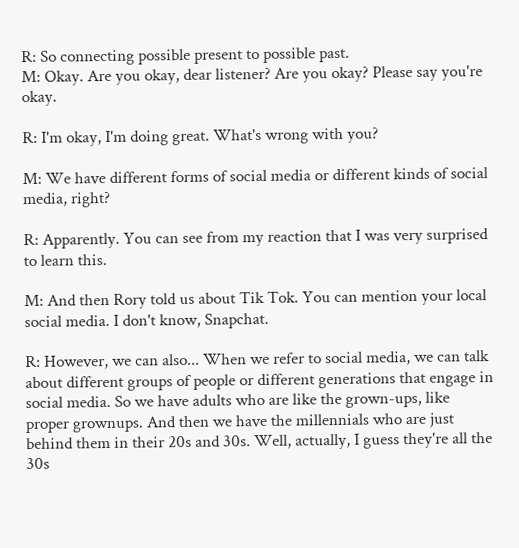R: So connecting possible present to possible past.
M: Okay. Are you okay, dear listener? Are you okay? Please say you're okay.

R: I'm okay, I'm doing great. What's wrong with you?

M: We have different forms of social media or different kinds of social media, right?

R: Apparently. You can see from my reaction that I was very surprised to learn this.

M: And then Rory told us about Tik Tok. You can mention your local social media. I don't know, Snapchat.

R: However, we can also... When we refer to social media, we can talk about different groups of people or different generations that engage in social media. So we have adults who are like the grown-ups, like proper grownups. And then we have the millennials who are just behind them in their 20s and 30s. Well, actually, I guess they're all the 30s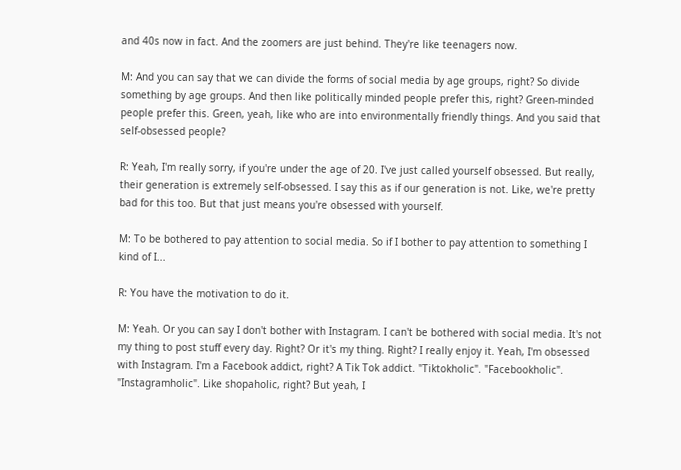and 40s now in fact. And the zoomers are just behind. They're like teenagers now.

M: And you can say that we can divide the forms of social media by age groups, right? So divide something by age groups. And then like politically minded people prefer this, right? Green-minded people prefer this. Green, yeah, like who are into environmentally friendly things. And you said that self-obsessed people?

R: Yeah, I'm really sorry, if you're under the age of 20. I've just called yourself obsessed. But really, their generation is extremely self-obsessed. I say this as if our generation is not. Like, we're pretty bad for this too. But that just means you're obsessed with yourself.

M: To be bothered to pay attention to social media. So if I bother to pay attention to something I kind of I...

R: You have the motivation to do it.

M: Yeah. Or you can say I don't bother with Instagram. I can't be bothered with social media. It's not my thing to post stuff every day. Right? Or it's my thing. Right? I really enjoy it. Yeah, I'm obsessed with Instagram. I'm a Facebook addict, right? A Tik Tok addict. "Tiktokholic". "Facebookholic". "Instagramholic". Like shopaholic, right? But yeah, I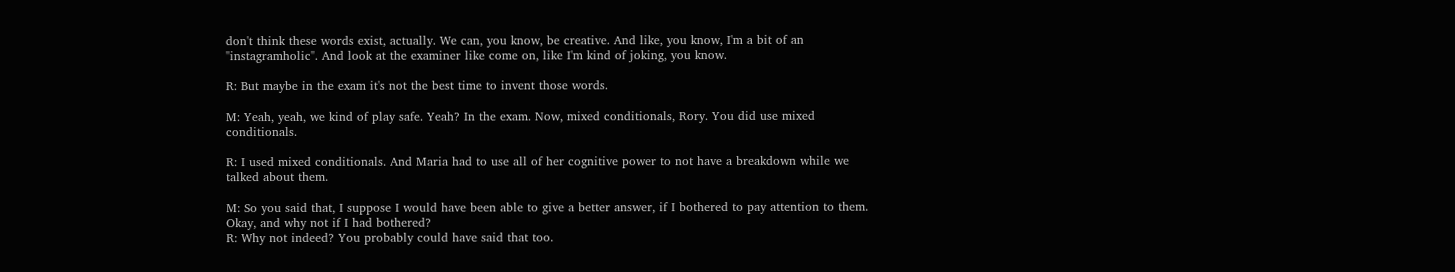don't think these words exist, actually. We can, you know, be creative. And like, you know, I'm a bit of an "instagramholic". And look at the examiner like come on, like I'm kind of joking, you know.

R: But maybe in the exam it's not the best time to invent those words.

M: Yeah, yeah, we kind of play safe. Yeah? In the exam. Now, mixed conditionals, Rory. You did use mixed conditionals.

R: I used mixed conditionals. And Maria had to use all of her cognitive power to not have a breakdown while we talked about them.

M: So you said that, I suppose I would have been able to give a better answer, if I bothered to pay attention to them. Okay, and why not if I had bothered?
R: Why not indeed? You probably could have said that too.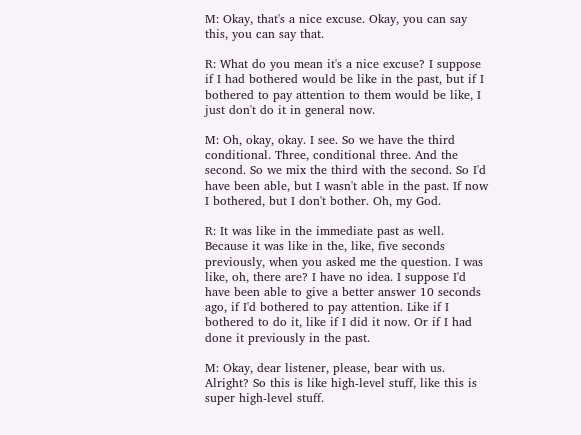M: Okay, that's a nice excuse. Okay, you can say this, you can say that.

R: What do you mean it's a nice excuse? I suppose if I had bothered would be like in the past, but if I bothered to pay attention to them would be like, I just don't do it in general now.

M: Oh, okay, okay. I see. So we have the third conditional. Three, conditional three. And the second. So we mix the third with the second. So I'd have been able, but I wasn't able in the past. If now I bothered, but I don't bother. Oh, my God.

R: It was like in the immediate past as well. Because it was like in the, like, five seconds previously, when you asked me the question. I was like, oh, there are? I have no idea. I suppose I'd have been able to give a better answer 10 seconds ago, if I'd bothered to pay attention. Like if I bothered to do it, like if I did it now. Or if I had done it previously in the past.

M: Okay, dear listener, please, bear with us. Alright? So this is like high-level stuff, like this is super high-level stuff.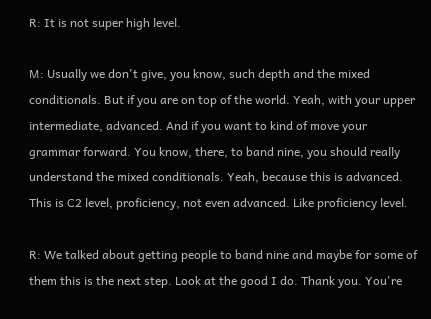R: It is not super high level.

M: Usually we don't give, you know, such depth and the mixed conditionals. But if you are on top of the world. Yeah, with your upper intermediate, advanced. And if you want to kind of move your grammar forward. You know, there, to band nine, you should really understand the mixed conditionals. Yeah, because this is advanced. This is C2 level, proficiency, not even advanced. Like proficiency level.

R: We talked about getting people to band nine and maybe for some of them this is the next step. Look at the good I do. Thank you. You're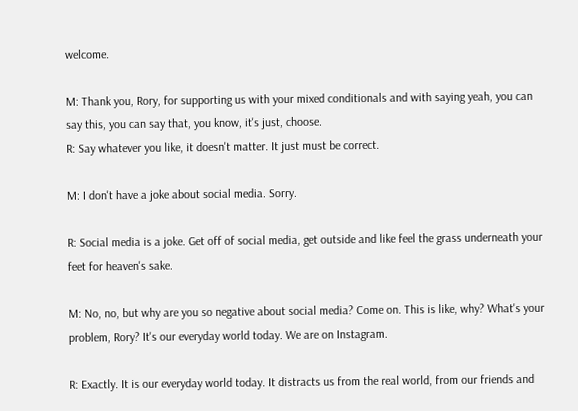welcome.

M: Thank you, Rory, for supporting us with your mixed conditionals and with saying yeah, you can say this, you can say that, you know, it's just, choose.
R: Say whatever you like, it doesn't matter. It just must be correct.

M: I don't have a joke about social media. Sorry.

R: Social media is a joke. Get off of social media, get outside and like feel the grass underneath your feet for heaven's sake.

M: No, no, but why are you so negative about social media? Come on. This is like, why? What's your problem, Rory? It's our everyday world today. We are on Instagram.

R: Exactly. It is our everyday world today. It distracts us from the real world, from our friends and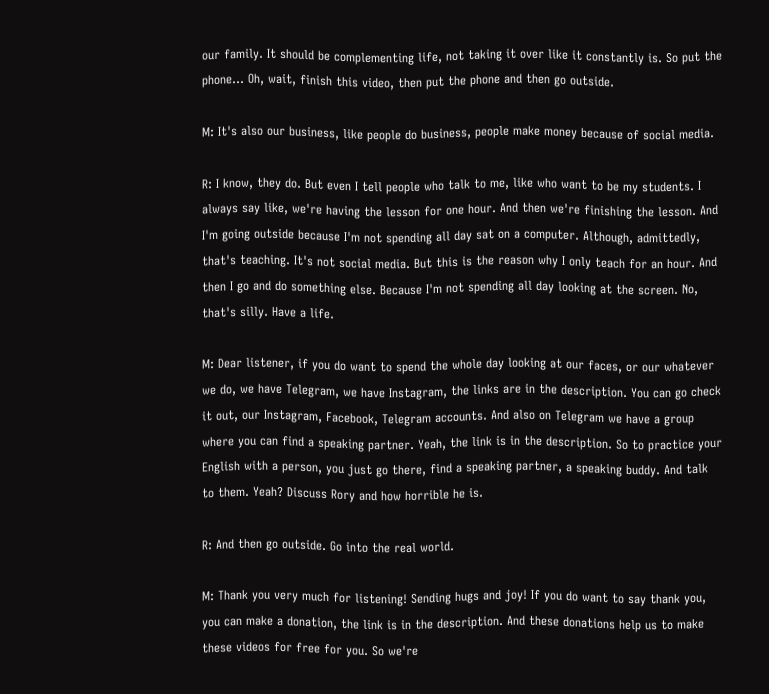our family. It should be complementing life, not taking it over like it constantly is. So put the phone... Oh, wait, finish this video, then put the phone and then go outside.

M: It's also our business, like people do business, people make money because of social media.

R: I know, they do. But even I tell people who talk to me, like who want to be my students. I always say like, we're having the lesson for one hour. And then we're finishing the lesson. And I'm going outside because I'm not spending all day sat on a computer. Although, admittedly, that's teaching. It's not social media. But this is the reason why I only teach for an hour. And then I go and do something else. Because I'm not spending all day looking at the screen. No, that's silly. Have a life.

M: Dear listener, if you do want to spend the whole day looking at our faces, or our whatever we do, we have Telegram, we have Instagram, the links are in the description. You can go check it out, our Instagram, Facebook, Telegram accounts. And also on Telegram we have a group where you can find a speaking partner. Yeah, the link is in the description. So to practice your English with a person, you just go there, find a speaking partner, a speaking buddy. And talk to them. Yeah? Discuss Rory and how horrible he is.

R: And then go outside. Go into the real world.

M: Thank you very much for listening! Sending hugs and joy! If you do want to say thank you, you can make a donation, the link is in the description. And these donations help us to make these videos for free for you. So we're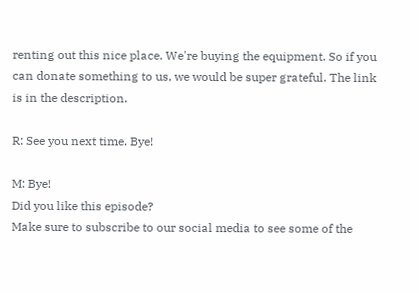renting out this nice place. We're buying the equipment. So if you can donate something to us, we would be super grateful. The link is in the description.

R: See you next time. Bye!

M: Bye!
Did you like this episode?
Make sure to subscribe to our social media to see some of the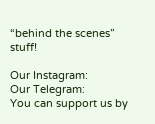“behind the scenes” stuff!

Our Instagram:
Our Telegram:
You can support us by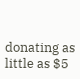donating as little as $5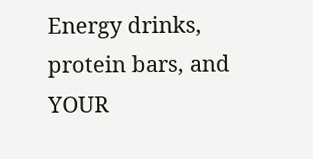Energy drinks, protein bars, and YOUR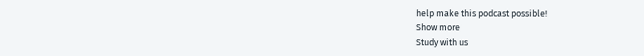help make this podcast possible!
Show more
Study with us